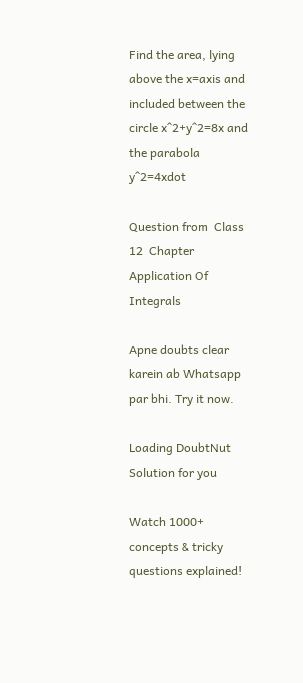Find the area, lying above the x=axis and included between the circle x^2+y^2=8x and the parabola y^2=4xdot

Question from  Class 12  Chapter Application Of Integrals

Apne doubts clear karein ab Whatsapp par bhi. Try it now.

Loading DoubtNut Solution for you

Watch 1000+ concepts & tricky questions explained!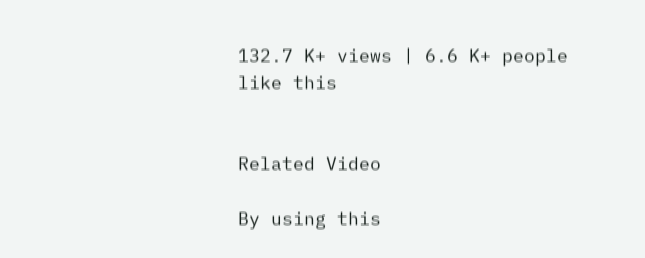132.7 K+ views | 6.6 K+ people like this


Related Video

By using this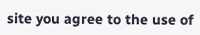site you agree to the use of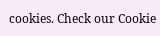cookies. Check our Cookie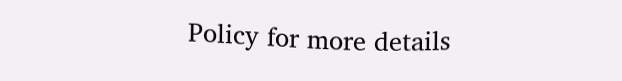Policy for more details